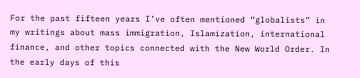For the past fifteen years I’ve often mentioned “globalists” in my writings about mass immigration, Islamization, international finance, and other topics connected with the New World Order. In the early days of this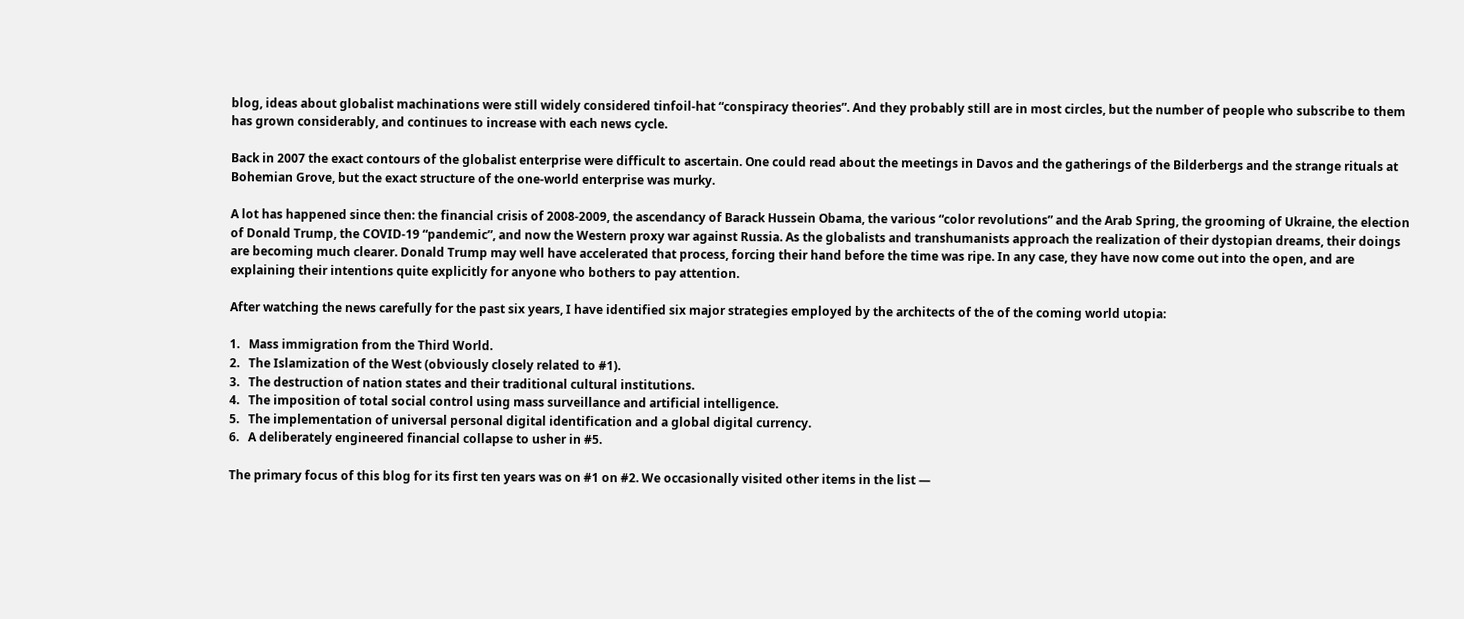blog, ideas about globalist machinations were still widely considered tinfoil-hat “conspiracy theories”. And they probably still are in most circles, but the number of people who subscribe to them has grown considerably, and continues to increase with each news cycle.

Back in 2007 the exact contours of the globalist enterprise were difficult to ascertain. One could read about the meetings in Davos and the gatherings of the Bilderbergs and the strange rituals at Bohemian Grove, but the exact structure of the one-world enterprise was murky.

A lot has happened since then: the financial crisis of 2008-2009, the ascendancy of Barack Hussein Obama, the various “color revolutions” and the Arab Spring, the grooming of Ukraine, the election of Donald Trump, the COVID-19 “pandemic”, and now the Western proxy war against Russia. As the globalists and transhumanists approach the realization of their dystopian dreams, their doings are becoming much clearer. Donald Trump may well have accelerated that process, forcing their hand before the time was ripe. In any case, they have now come out into the open, and are explaining their intentions quite explicitly for anyone who bothers to pay attention.

After watching the news carefully for the past six years, I have identified six major strategies employed by the architects of the of the coming world utopia:

1.   Mass immigration from the Third World.
2.   The Islamization of the West (obviously closely related to #1).
3.   The destruction of nation states and their traditional cultural institutions.
4.   The imposition of total social control using mass surveillance and artificial intelligence.
5.   The implementation of universal personal digital identification and a global digital currency.
6.   A deliberately engineered financial collapse to usher in #5.

The primary focus of this blog for its first ten years was on #1 on #2. We occasionally visited other items in the list —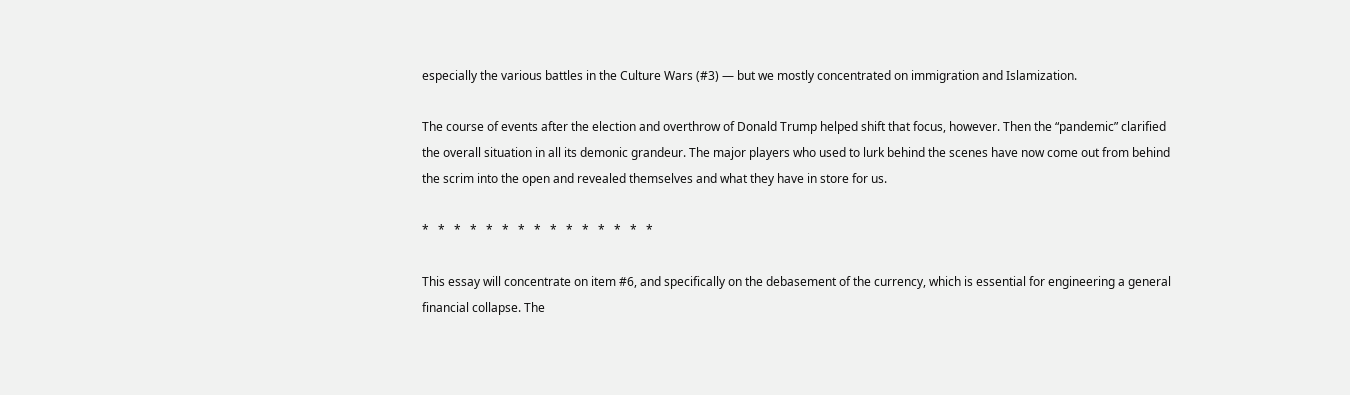especially the various battles in the Culture Wars (#3) — but we mostly concentrated on immigration and Islamization.

The course of events after the election and overthrow of Donald Trump helped shift that focus, however. Then the “pandemic” clarified the overall situation in all its demonic grandeur. The major players who used to lurk behind the scenes have now come out from behind the scrim into the open and revealed themselves and what they have in store for us.

*   *   *   *   *   *   *   *   *   *   *   *   *   *   *

This essay will concentrate on item #6, and specifically on the debasement of the currency, which is essential for engineering a general financial collapse. The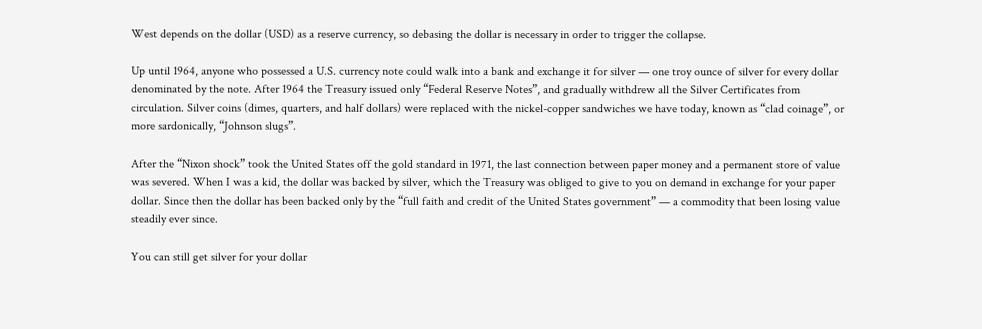West depends on the dollar (USD) as a reserve currency, so debasing the dollar is necessary in order to trigger the collapse.

Up until 1964, anyone who possessed a U.S. currency note could walk into a bank and exchange it for silver — one troy ounce of silver for every dollar denominated by the note. After 1964 the Treasury issued only “Federal Reserve Notes”, and gradually withdrew all the Silver Certificates from circulation. Silver coins (dimes, quarters, and half dollars) were replaced with the nickel-copper sandwiches we have today, known as “clad coinage”, or more sardonically, “Johnson slugs”.

After the “Nixon shock” took the United States off the gold standard in 1971, the last connection between paper money and a permanent store of value was severed. When I was a kid, the dollar was backed by silver, which the Treasury was obliged to give to you on demand in exchange for your paper dollar. Since then the dollar has been backed only by the “full faith and credit of the United States government” — a commodity that been losing value steadily ever since.

You can still get silver for your dollar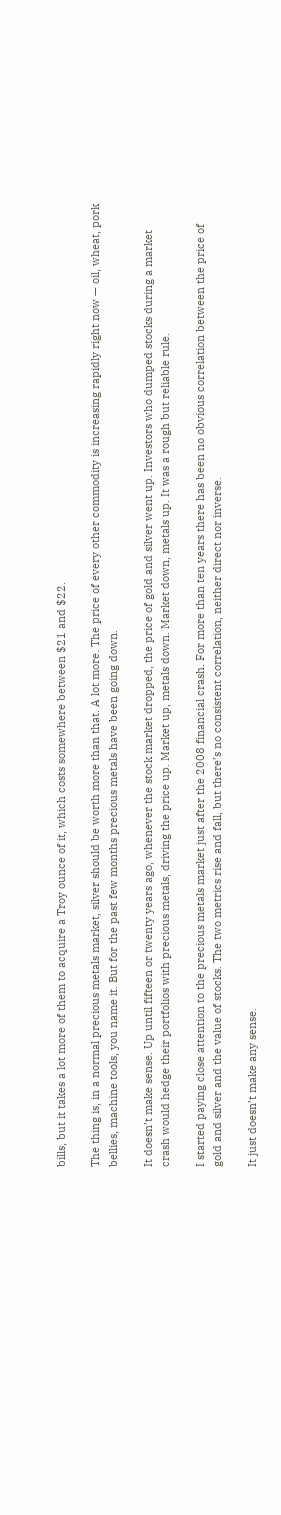bills, but it takes a lot more of them to acquire a Troy ounce of it, which costs somewhere between $21 and $22.

The thing is, in a normal precious metals market, silver should be worth more than that. A lot more. The price of every other commodity is increasing rapidly right now — oil, wheat, pork bellies, machine tools, you name it. But for the past few months precious metals have been going down.

It doesn’t make sense. Up until fifteen or twenty years ago, whenever the stock market dropped, the price of gold and silver went up. Investors who dumped stocks during a market crash would hedge their portfolios with precious metals, driving the price up. Market up, metals down. Market down, metals up. It was a rough but reliable rule.

I started paying close attention to the precious metals market just after the 2008 financial crash. For more than ten years there has been no obvious correlation between the price of gold and silver and the value of stocks. The two metrics rise and fall, but there’s no consistent correlation, neither direct nor inverse.

It just doesn’t make any sense.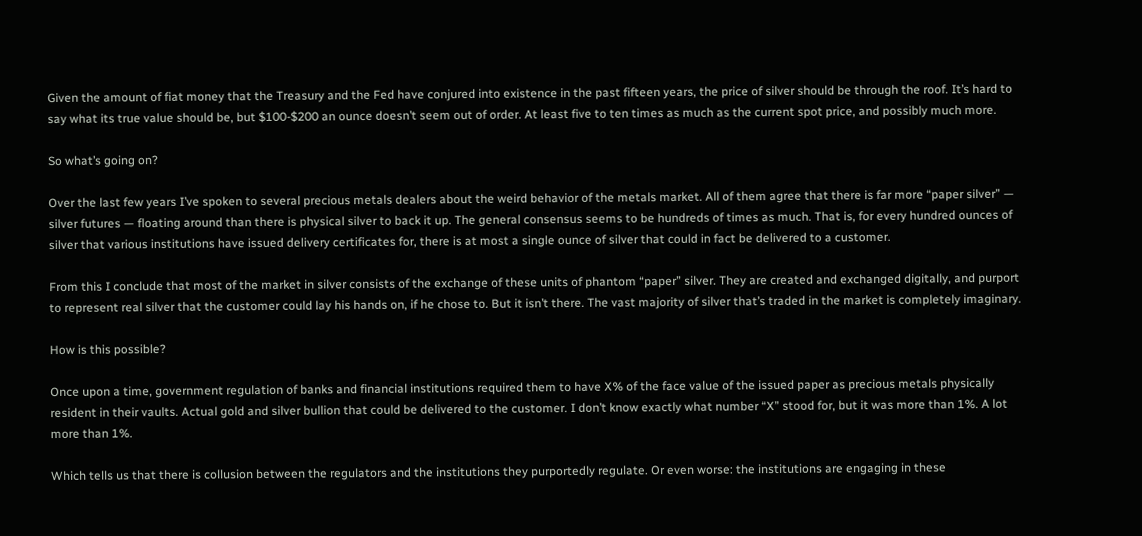Given the amount of fiat money that the Treasury and the Fed have conjured into existence in the past fifteen years, the price of silver should be through the roof. It’s hard to say what its true value should be, but $100-$200 an ounce doesn’t seem out of order. At least five to ten times as much as the current spot price, and possibly much more.

So what’s going on?

Over the last few years I’ve spoken to several precious metals dealers about the weird behavior of the metals market. All of them agree that there is far more “paper silver” — silver futures — floating around than there is physical silver to back it up. The general consensus seems to be hundreds of times as much. That is, for every hundred ounces of silver that various institutions have issued delivery certificates for, there is at most a single ounce of silver that could in fact be delivered to a customer.

From this I conclude that most of the market in silver consists of the exchange of these units of phantom “paper” silver. They are created and exchanged digitally, and purport to represent real silver that the customer could lay his hands on, if he chose to. But it isn’t there. The vast majority of silver that’s traded in the market is completely imaginary.

How is this possible?

Once upon a time, government regulation of banks and financial institutions required them to have X% of the face value of the issued paper as precious metals physically resident in their vaults. Actual gold and silver bullion that could be delivered to the customer. I don’t know exactly what number “X” stood for, but it was more than 1%. A lot more than 1%.

Which tells us that there is collusion between the regulators and the institutions they purportedly regulate. Or even worse: the institutions are engaging in these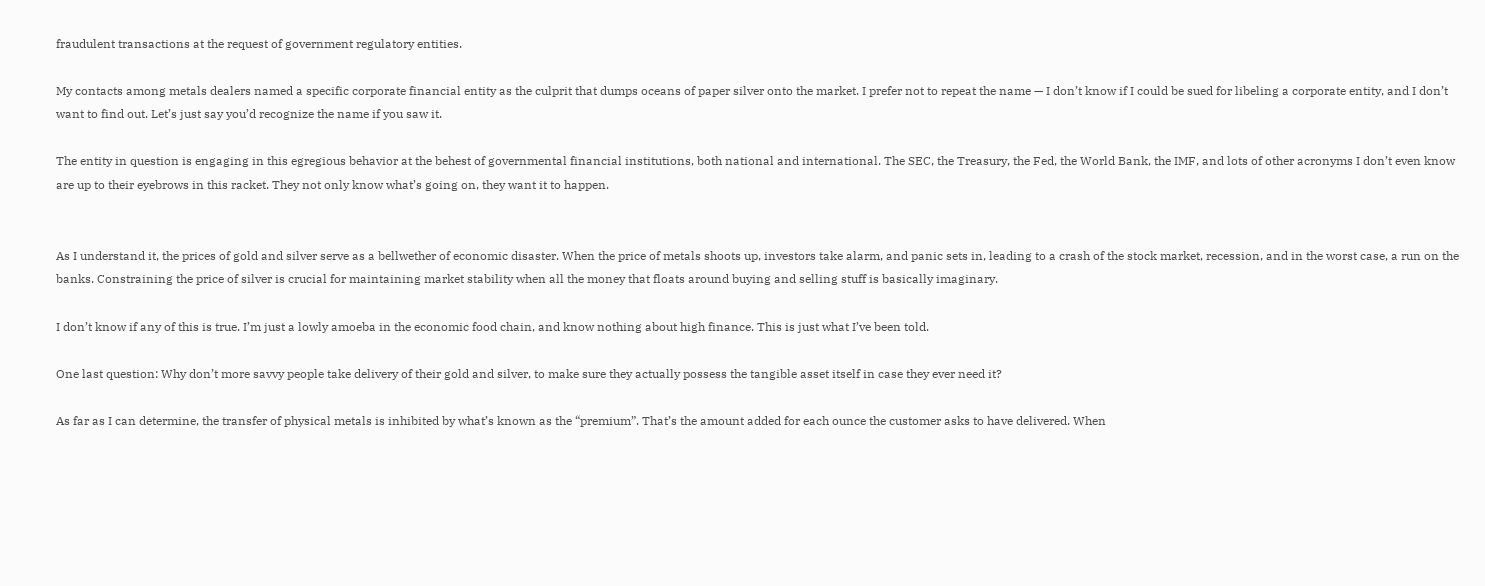fraudulent transactions at the request of government regulatory entities.

My contacts among metals dealers named a specific corporate financial entity as the culprit that dumps oceans of paper silver onto the market. I prefer not to repeat the name — I don’t know if I could be sued for libeling a corporate entity, and I don’t want to find out. Let’s just say you’d recognize the name if you saw it.

The entity in question is engaging in this egregious behavior at the behest of governmental financial institutions, both national and international. The SEC, the Treasury, the Fed, the World Bank, the IMF, and lots of other acronyms I don’t even know are up to their eyebrows in this racket. They not only know what’s going on, they want it to happen.


As I understand it, the prices of gold and silver serve as a bellwether of economic disaster. When the price of metals shoots up, investors take alarm, and panic sets in, leading to a crash of the stock market, recession, and in the worst case, a run on the banks. Constraining the price of silver is crucial for maintaining market stability when all the money that floats around buying and selling stuff is basically imaginary.

I don’t know if any of this is true. I’m just a lowly amoeba in the economic food chain, and know nothing about high finance. This is just what I’ve been told.

One last question: Why don’t more savvy people take delivery of their gold and silver, to make sure they actually possess the tangible asset itself in case they ever need it?

As far as I can determine, the transfer of physical metals is inhibited by what’s known as the “premium”. That’s the amount added for each ounce the customer asks to have delivered. When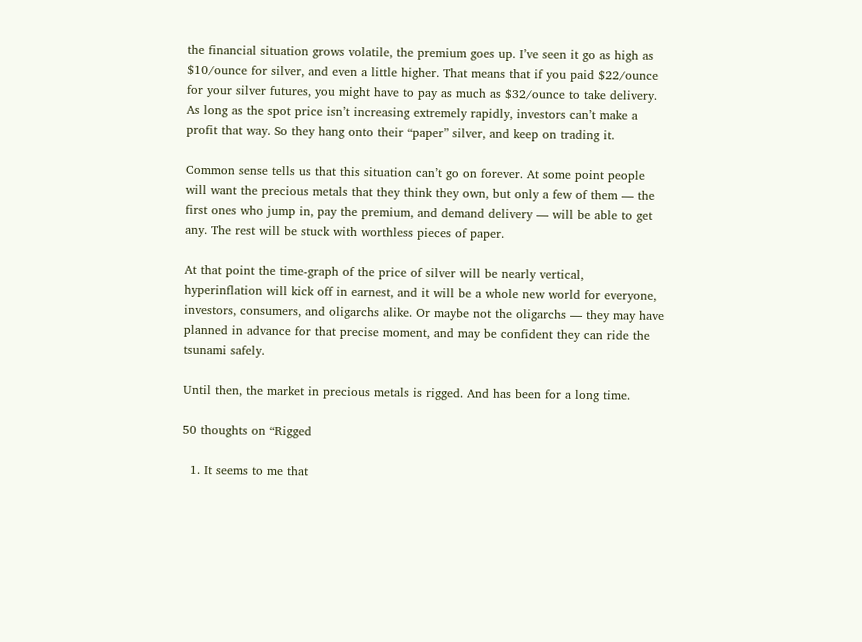the financial situation grows volatile, the premium goes up. I’ve seen it go as high as $10/ounce for silver, and even a little higher. That means that if you paid $22/ounce for your silver futures, you might have to pay as much as $32/ounce to take delivery. As long as the spot price isn’t increasing extremely rapidly, investors can’t make a profit that way. So they hang onto their “paper” silver, and keep on trading it.

Common sense tells us that this situation can’t go on forever. At some point people will want the precious metals that they think they own, but only a few of them — the first ones who jump in, pay the premium, and demand delivery — will be able to get any. The rest will be stuck with worthless pieces of paper.

At that point the time-graph of the price of silver will be nearly vertical, hyperinflation will kick off in earnest, and it will be a whole new world for everyone, investors, consumers, and oligarchs alike. Or maybe not the oligarchs — they may have planned in advance for that precise moment, and may be confident they can ride the tsunami safely.

Until then, the market in precious metals is rigged. And has been for a long time.

50 thoughts on “Rigged

  1. It seems to me that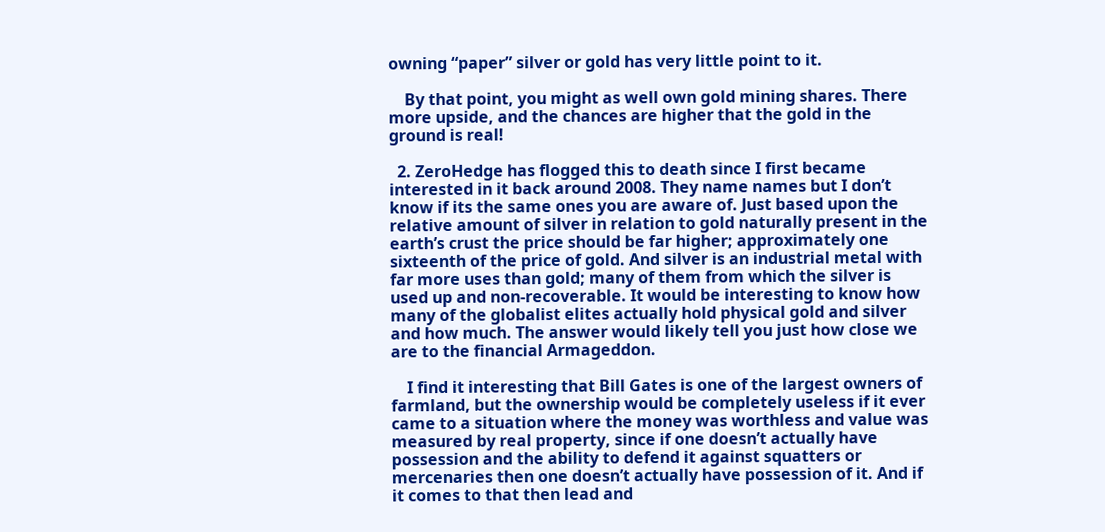owning “paper” silver or gold has very little point to it.

    By that point, you might as well own gold mining shares. There more upside, and the chances are higher that the gold in the ground is real!

  2. ZeroHedge has flogged this to death since I first became interested in it back around 2008. They name names but I don’t know if its the same ones you are aware of. Just based upon the relative amount of silver in relation to gold naturally present in the earth’s crust the price should be far higher; approximately one sixteenth of the price of gold. And silver is an industrial metal with far more uses than gold; many of them from which the silver is used up and non-recoverable. It would be interesting to know how many of the globalist elites actually hold physical gold and silver and how much. The answer would likely tell you just how close we are to the financial Armageddon.

    I find it interesting that Bill Gates is one of the largest owners of farmland, but the ownership would be completely useless if it ever came to a situation where the money was worthless and value was measured by real property, since if one doesn’t actually have possession and the ability to defend it against squatters or mercenaries then one doesn’t actually have possession of it. And if it comes to that then lead and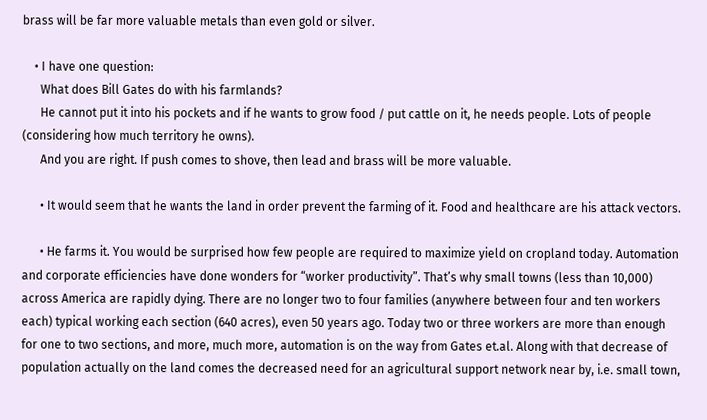brass will be far more valuable metals than even gold or silver.

    • I have one question:
      What does Bill Gates do with his farmlands?
      He cannot put it into his pockets and if he wants to grow food / put cattle on it, he needs people. Lots of people (considering how much territory he owns).
      And you are right. If push comes to shove, then lead and brass will be more valuable.

      • It would seem that he wants the land in order prevent the farming of it. Food and healthcare are his attack vectors.

      • He farms it. You would be surprised how few people are required to maximize yield on cropland today. Automation and corporate efficiencies have done wonders for “worker productivity”. That’s why small towns (less than 10,000) across America are rapidly dying. There are no longer two to four families (anywhere between four and ten workers each) typical working each section (640 acres), even 50 years ago. Today two or three workers are more than enough for one to two sections, and more, much more, automation is on the way from Gates et.al. Along with that decrease of population actually on the land comes the decreased need for an agricultural support network near by, i.e. small town,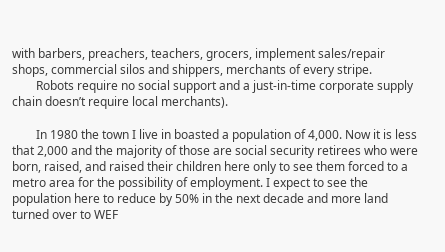with barbers, preachers, teachers, grocers, implement sales/repair shops, commercial silos and shippers, merchants of every stripe.
        Robots require no social support and a just-in-time corporate supply chain doesn’t require local merchants).

        In 1980 the town I live in boasted a population of 4,000. Now it is less that 2,000 and the majority of those are social security retirees who were born, raised, and raised their children here only to see them forced to a metro area for the possibility of employment. I expect to see the population here to reduce by 50% in the next decade and more land turned over to WEF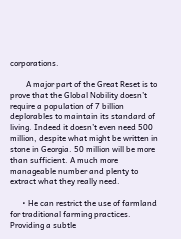corporations.

        A major part of the Great Reset is to prove that the Global Nobility doesn’t require a population of 7 billion deplorables to maintain its standard of living. Indeed it doesn’t even need 500 million, despite what might be written in stone in Georgia. 50 million will be more than sufficient. A much more manageable number and plenty to extract what they really need.

      • He can restrict the use of farmland for traditional farming practices. Providing a subtle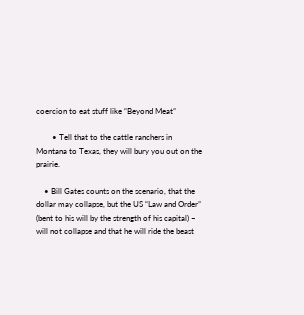coercion to eat stuff like “Beyond Meat”

        • Tell that to the cattle ranchers in Montana to Texas, they will bury you out on the prairie.

    • Bill Gates counts on the scenario, that the dollar may collapse, but the US “Law and Order” (bent to his will by the strength of his capital) – will not collapse and that he will ride the beast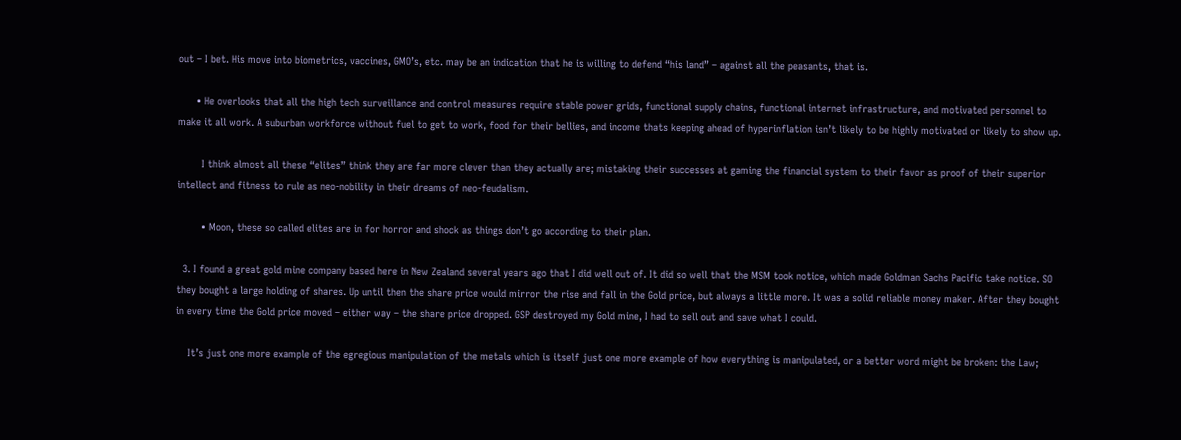out – I bet. His move into biometrics, vaccines, GMO’s, etc. may be an indication that he is willing to defend “his land” – against all the peasants, that is.

      • He overlooks that all the high tech surveillance and control measures require stable power grids, functional supply chains, functional internet infrastructure, and motivated personnel to make it all work. A suburban workforce without fuel to get to work, food for their bellies, and income thats keeping ahead of hyperinflation isn’t likely to be highly motivated or likely to show up.

        I think almost all these “elites” think they are far more clever than they actually are; mistaking their successes at gaming the financial system to their favor as proof of their superior intellect and fitness to rule as neo-nobility in their dreams of neo-feudalism.

        • Moon, these so called elites are in for horror and shock as things don’t go according to their plan.

  3. I found a great gold mine company based here in New Zealand several years ago that I did well out of. It did so well that the MSM took notice, which made Goldman Sachs Pacific take notice. SO they bought a large holding of shares. Up until then the share price would mirror the rise and fall in the Gold price, but always a little more. It was a solid reliable money maker. After they bought in every time the Gold price moved – either way – the share price dropped. GSP destroyed my Gold mine, I had to sell out and save what I could.

    It’s just one more example of the egregious manipulation of the metals which is itself just one more example of how everything is manipulated, or a better word might be broken: the Law;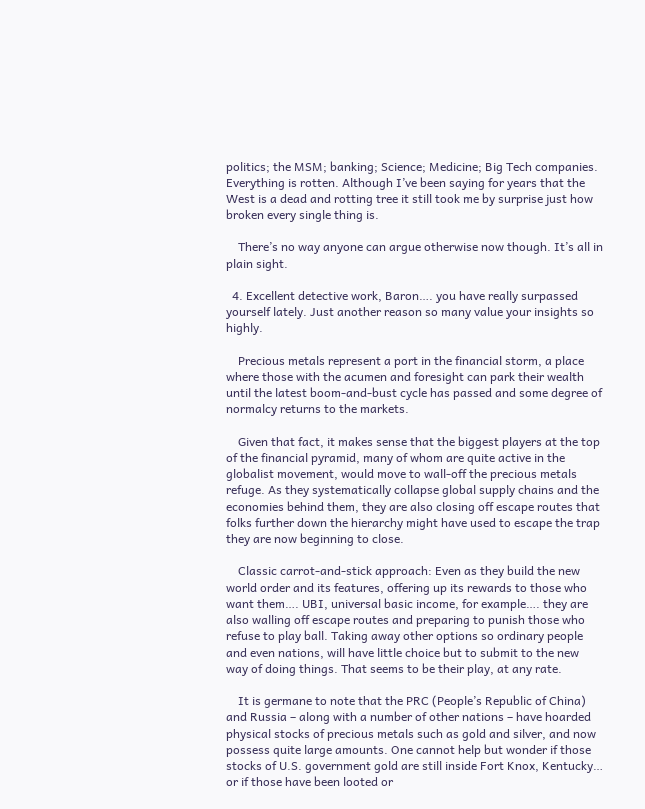politics; the MSM; banking; Science; Medicine; Big Tech companies. Everything is rotten. Although I’ve been saying for years that the West is a dead and rotting tree it still took me by surprise just how broken every single thing is.

    There’s no way anyone can argue otherwise now though. It’s all in plain sight.

  4. Excellent detective work, Baron…. you have really surpassed yourself lately. Just another reason so many value your insights so highly.

    Precious metals represent a port in the financial storm, a place where those with the acumen and foresight can park their wealth until the latest boom-and-bust cycle has passed and some degree of normalcy returns to the markets.

    Given that fact, it makes sense that the biggest players at the top of the financial pyramid, many of whom are quite active in the globalist movement, would move to wall-off the precious metals refuge. As they systematically collapse global supply chains and the economies behind them, they are also closing off escape routes that folks further down the hierarchy might have used to escape the trap they are now beginning to close.

    Classic carrot-and-stick approach: Even as they build the new world order and its features, offering up its rewards to those who want them…. UBI, universal basic income, for example…. they are also walling off escape routes and preparing to punish those who refuse to play ball. Taking away other options so ordinary people and even nations, will have little choice but to submit to the new way of doing things. That seems to be their play, at any rate.

    It is germane to note that the PRC (People’s Republic of China) and Russia – along with a number of other nations – have hoarded physical stocks of precious metals such as gold and silver, and now possess quite large amounts. One cannot help but wonder if those stocks of U.S. government gold are still inside Fort Knox, Kentucky… or if those have been looted or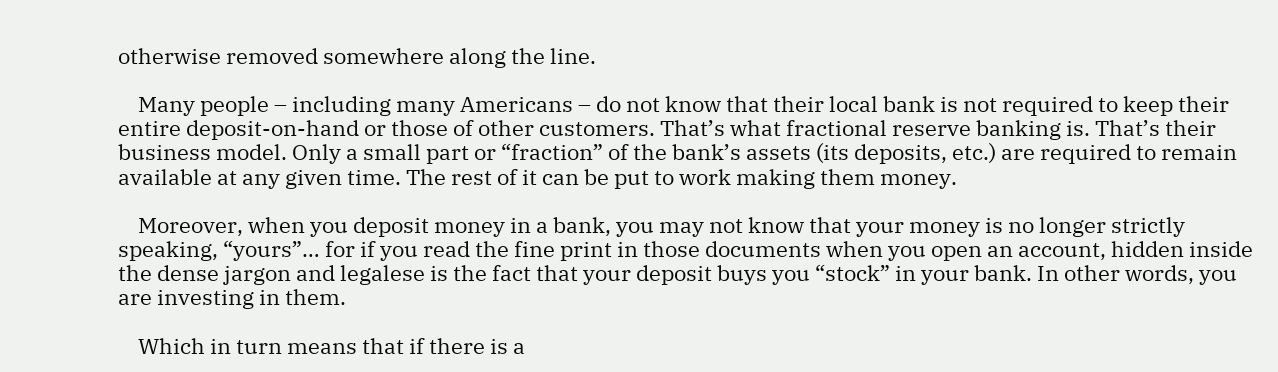otherwise removed somewhere along the line.

    Many people – including many Americans – do not know that their local bank is not required to keep their entire deposit-on-hand or those of other customers. That’s what fractional reserve banking is. That’s their business model. Only a small part or “fraction” of the bank’s assets (its deposits, etc.) are required to remain available at any given time. The rest of it can be put to work making them money.

    Moreover, when you deposit money in a bank, you may not know that your money is no longer strictly speaking, “yours”… for if you read the fine print in those documents when you open an account, hidden inside the dense jargon and legalese is the fact that your deposit buys you “stock” in your bank. In other words, you are investing in them.

    Which in turn means that if there is a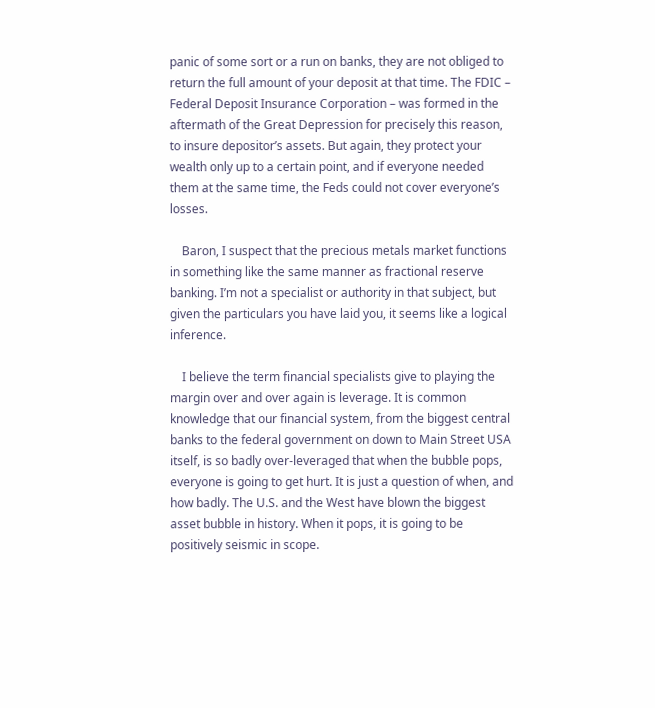panic of some sort or a run on banks, they are not obliged to return the full amount of your deposit at that time. The FDIC – Federal Deposit Insurance Corporation – was formed in the aftermath of the Great Depression for precisely this reason, to insure depositor’s assets. But again, they protect your wealth only up to a certain point, and if everyone needed them at the same time, the Feds could not cover everyone’s losses.

    Baron, I suspect that the precious metals market functions in something like the same manner as fractional reserve banking. I’m not a specialist or authority in that subject, but given the particulars you have laid you, it seems like a logical inference.

    I believe the term financial specialists give to playing the margin over and over again is leverage. It is common knowledge that our financial system, from the biggest central banks to the federal government on down to Main Street USA itself, is so badly over-leveraged that when the bubble pops, everyone is going to get hurt. It is just a question of when, and how badly. The U.S. and the West have blown the biggest asset bubble in history. When it pops, it is going to be positively seismic in scope.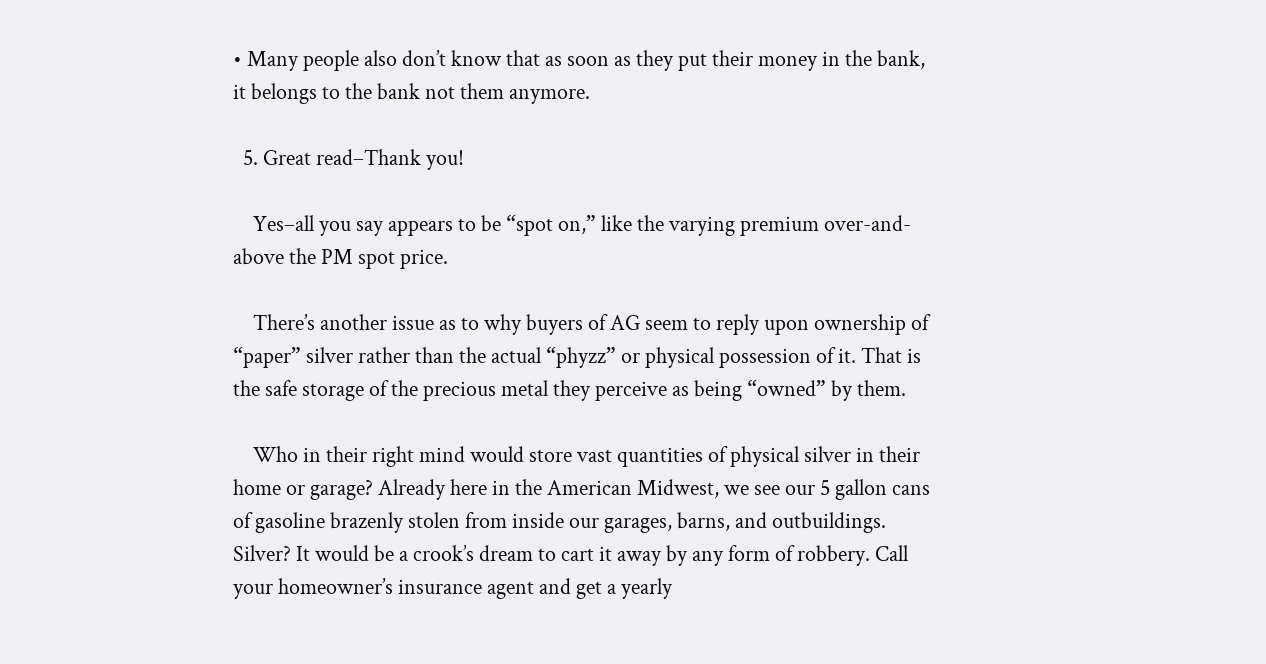• Many people also don’t know that as soon as they put their money in the bank, it belongs to the bank not them anymore.

  5. Great read–Thank you!

    Yes–all you say appears to be “spot on,” like the varying premium over-and-above the PM spot price.

    There’s another issue as to why buyers of AG seem to reply upon ownership of “paper” silver rather than the actual “phyzz” or physical possession of it. That is the safe storage of the precious metal they perceive as being “owned” by them.

    Who in their right mind would store vast quantities of physical silver in their home or garage? Already here in the American Midwest, we see our 5 gallon cans of gasoline brazenly stolen from inside our garages, barns, and outbuildings. Silver? It would be a crook’s dream to cart it away by any form of robbery. Call your homeowner’s insurance agent and get a yearly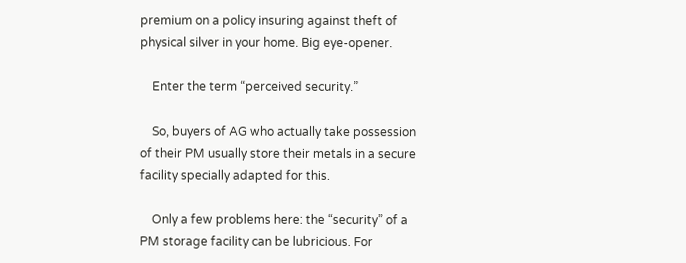premium on a policy insuring against theft of physical silver in your home. Big eye-opener.

    Enter the term “perceived security.”

    So, buyers of AG who actually take possession of their PM usually store their metals in a secure facility specially adapted for this.

    Only a few problems here: the “security” of a PM storage facility can be lubricious. For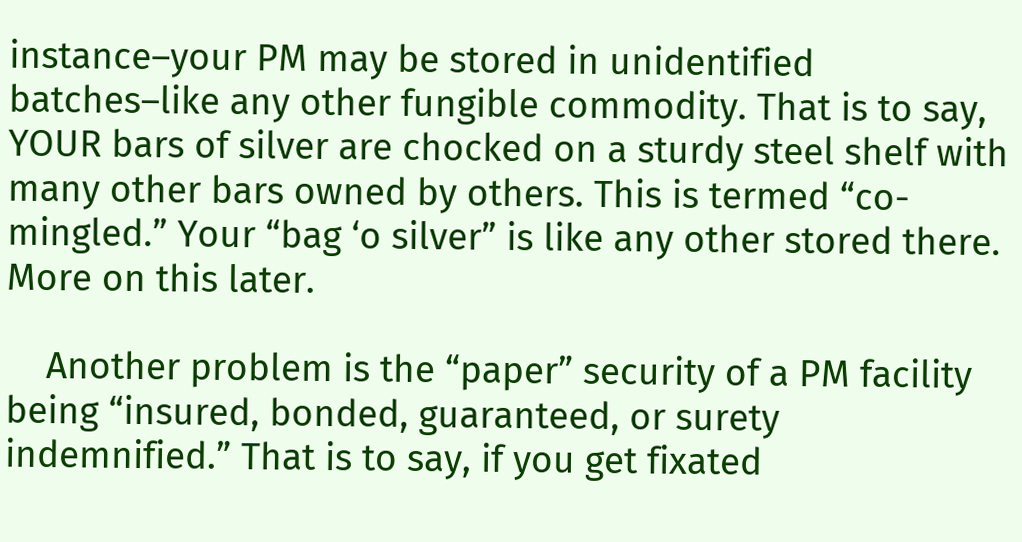instance–your PM may be stored in unidentified batches–like any other fungible commodity. That is to say, YOUR bars of silver are chocked on a sturdy steel shelf with many other bars owned by others. This is termed “co-mingled.” Your “bag ‘o silver” is like any other stored there. More on this later.

    Another problem is the “paper” security of a PM facility being “insured, bonded, guaranteed, or surety indemnified.” That is to say, if you get fixated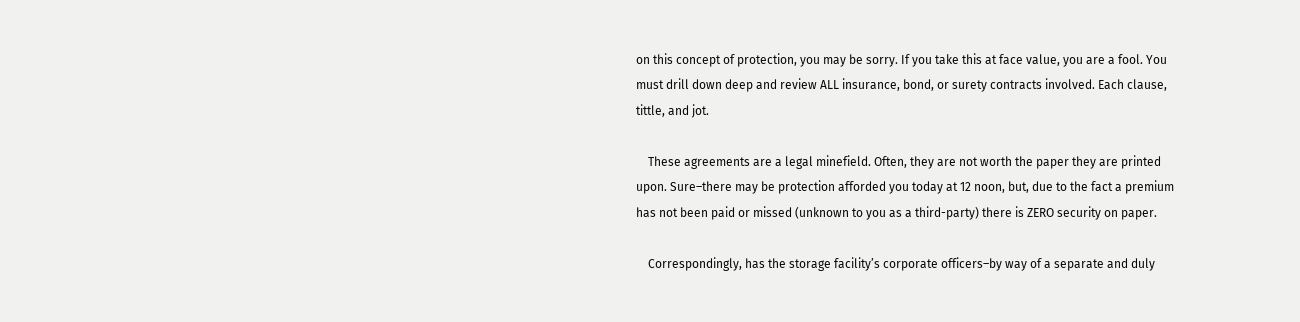on this concept of protection, you may be sorry. If you take this at face value, you are a fool. You must drill down deep and review ALL insurance, bond, or surety contracts involved. Each clause, tittle, and jot.

    These agreements are a legal minefield. Often, they are not worth the paper they are printed upon. Sure–there may be protection afforded you today at 12 noon, but, due to the fact a premium has not been paid or missed (unknown to you as a third-party) there is ZERO security on paper.

    Correspondingly, has the storage facility’s corporate officers–by way of a separate and duly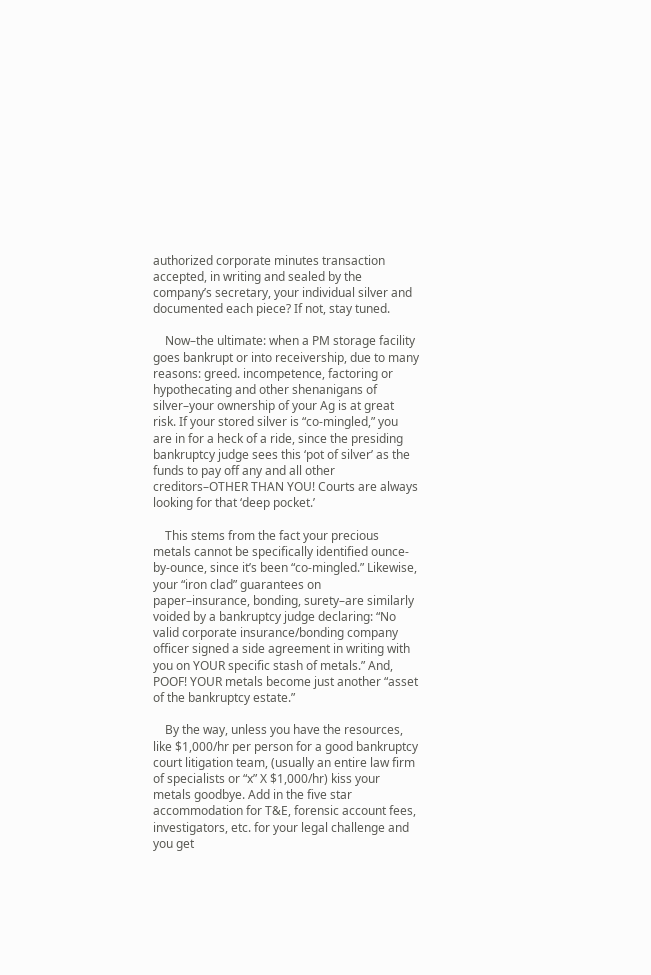authorized corporate minutes transaction accepted, in writing and sealed by the company’s secretary, your individual silver and documented each piece? If not, stay tuned.

    Now–the ultimate: when a PM storage facility goes bankrupt or into receivership, due to many reasons: greed. incompetence, factoring or hypothecating and other shenanigans of silver–your ownership of your Ag is at great risk. If your stored silver is “co-mingled,” you are in for a heck of a ride, since the presiding bankruptcy judge sees this ‘pot of silver’ as the funds to pay off any and all other creditors–OTHER THAN YOU! Courts are always looking for that ‘deep pocket.’

    This stems from the fact your precious metals cannot be specifically identified ounce-by-ounce, since it’s been “co-mingled.” Likewise, your “iron clad” guarantees on paper–insurance, bonding, surety–are similarly voided by a bankruptcy judge declaring: “No valid corporate insurance/bonding company officer signed a side agreement in writing with you on YOUR specific stash of metals.” And, POOF! YOUR metals become just another “asset of the bankruptcy estate.”

    By the way, unless you have the resources, like $1,000/hr per person for a good bankruptcy court litigation team, (usually an entire law firm of specialists or “x” X $1,000/hr) kiss your metals goodbye. Add in the five star accommodation for T&E, forensic account fees, investigators, etc. for your legal challenge and you get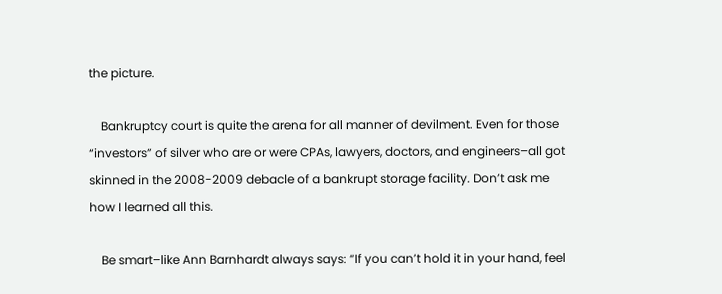the picture.

    Bankruptcy court is quite the arena for all manner of devilment. Even for those “investors” of silver who are or were CPAs, lawyers, doctors, and engineers–all got skinned in the 2008-2009 debacle of a bankrupt storage facility. Don’t ask me how I learned all this.

    Be smart–like Ann Barnhardt always says: “If you can’t hold it in your hand, feel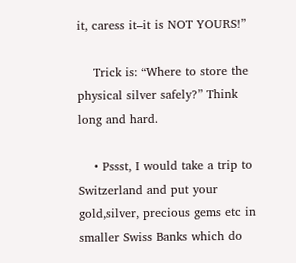it, caress it–it is NOT YOURS!”

    Trick is: “Where to store the physical silver safely?” Think long and hard.

    • Pssst, I would take a trip to Switzerland and put your gold,silver, precious gems etc in smaller Swiss Banks which do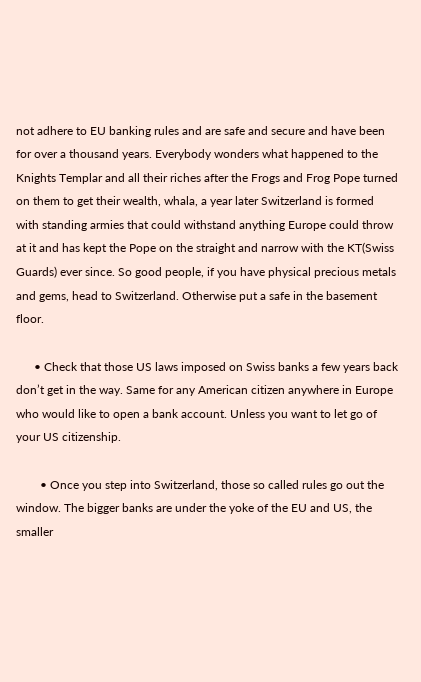not adhere to EU banking rules and are safe and secure and have been for over a thousand years. Everybody wonders what happened to the Knights Templar and all their riches after the Frogs and Frog Pope turned on them to get their wealth, whala, a year later Switzerland is formed with standing armies that could withstand anything Europe could throw at it and has kept the Pope on the straight and narrow with the KT(Swiss Guards) ever since. So good people, if you have physical precious metals and gems, head to Switzerland. Otherwise put a safe in the basement floor.

      • Check that those US laws imposed on Swiss banks a few years back don’t get in the way. Same for any American citizen anywhere in Europe who would like to open a bank account. Unless you want to let go of your US citizenship.

        • Once you step into Switzerland, those so called rules go out the window. The bigger banks are under the yoke of the EU and US, the smaller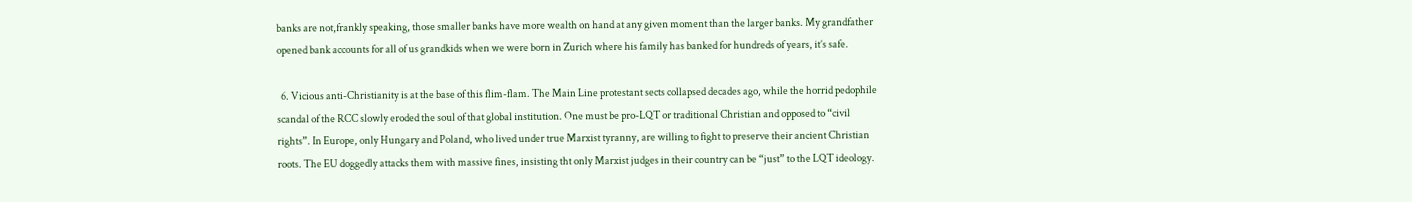banks are not,frankly speaking, those smaller banks have more wealth on hand at any given moment than the larger banks. My grandfather opened bank accounts for all of us grandkids when we were born in Zurich where his family has banked for hundreds of years, it’s safe.

  6. Vicious anti-Christianity is at the base of this flim-flam. The Main Line protestant sects collapsed decades ago, while the horrid pedophile scandal of the RCC slowly eroded the soul of that global institution. One must be pro-LQT or traditional Christian and opposed to “civil rights”. In Europe, only Hungary and Poland, who lived under true Marxist tyranny, are willing to fight to preserve their ancient Christian roots. The EU doggedly attacks them with massive fines, insisting tht only Marxist judges in their country can be “just” to the LQT ideology.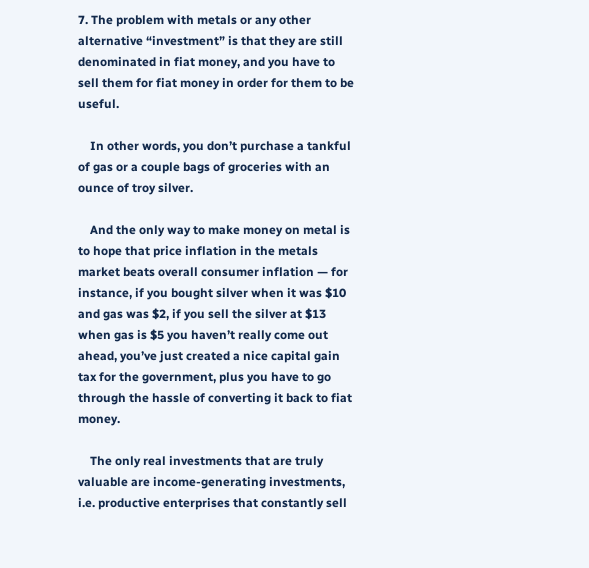7. The problem with metals or any other alternative “investment” is that they are still denominated in fiat money, and you have to sell them for fiat money in order for them to be useful.

    In other words, you don’t purchase a tankful of gas or a couple bags of groceries with an ounce of troy silver.

    And the only way to make money on metal is to hope that price inflation in the metals market beats overall consumer inflation — for instance, if you bought silver when it was $10 and gas was $2, if you sell the silver at $13 when gas is $5 you haven’t really come out ahead, you’ve just created a nice capital gain tax for the government, plus you have to go through the hassle of converting it back to fiat money.

    The only real investments that are truly valuable are income-generating investments, i.e. productive enterprises that constantly sell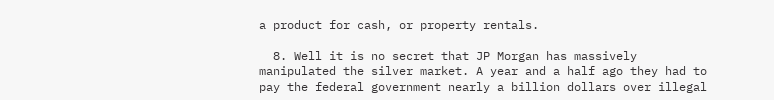a product for cash, or property rentals.

  8. Well it is no secret that JP Morgan has massively manipulated the silver market. A year and a half ago they had to pay the federal government nearly a billion dollars over illegal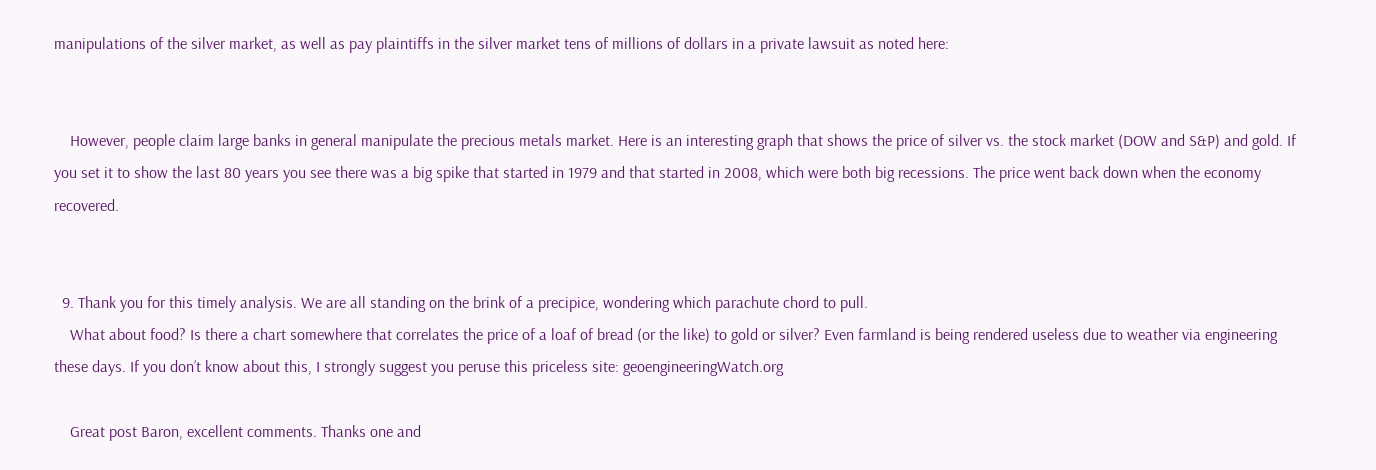manipulations of the silver market, as well as pay plaintiffs in the silver market tens of millions of dollars in a private lawsuit as noted here:


    However, people claim large banks in general manipulate the precious metals market. Here is an interesting graph that shows the price of silver vs. the stock market (DOW and S&P) and gold. If you set it to show the last 80 years you see there was a big spike that started in 1979 and that started in 2008, which were both big recessions. The price went back down when the economy recovered.


  9. Thank you for this timely analysis. We are all standing on the brink of a precipice, wondering which parachute chord to pull.
    What about food? Is there a chart somewhere that correlates the price of a loaf of bread (or the like) to gold or silver? Even farmland is being rendered useless due to weather via engineering these days. If you don’t know about this, I strongly suggest you peruse this priceless site: geoengineeringWatch.org

    Great post Baron, excellent comments. Thanks one and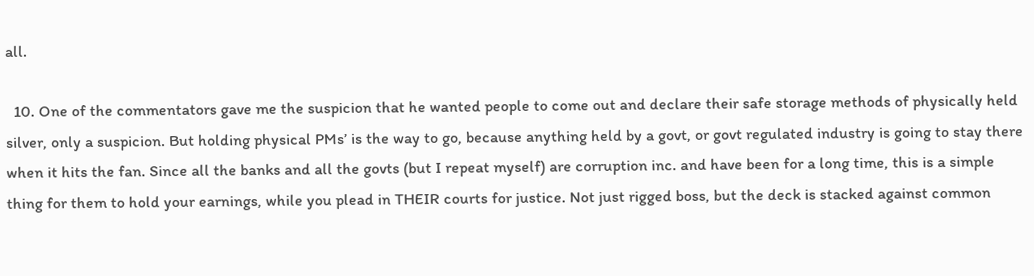all.

  10. One of the commentators gave me the suspicion that he wanted people to come out and declare their safe storage methods of physically held silver, only a suspicion. But holding physical PMs’ is the way to go, because anything held by a govt, or govt regulated industry is going to stay there when it hits the fan. Since all the banks and all the govts (but I repeat myself) are corruption inc. and have been for a long time, this is a simple thing for them to hold your earnings, while you plead in THEIR courts for justice. Not just rigged boss, but the deck is stacked against common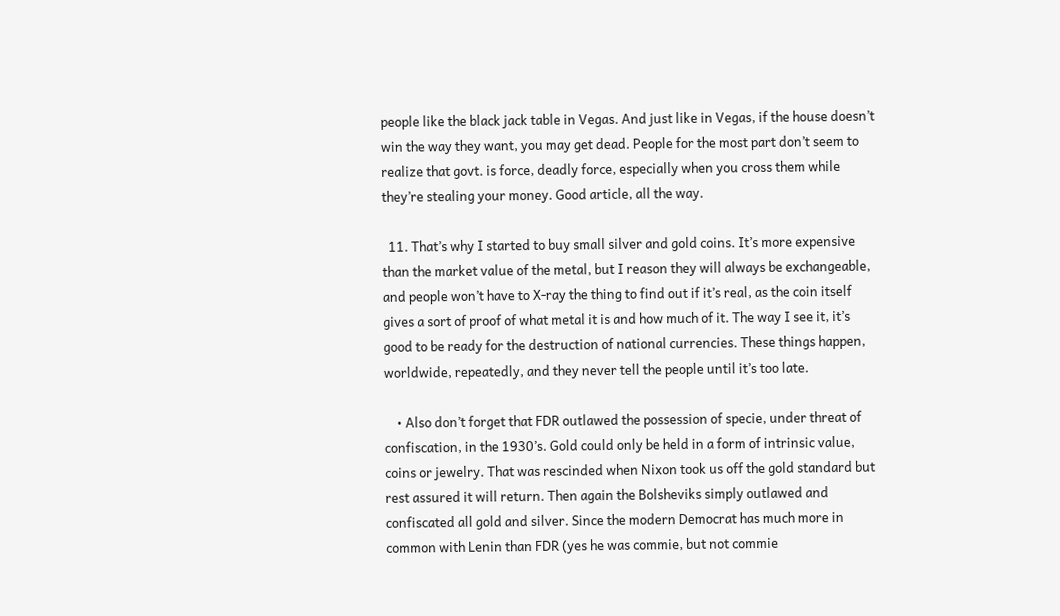people like the black jack table in Vegas. And just like in Vegas, if the house doesn’t win the way they want, you may get dead. People for the most part don’t seem to realize that govt. is force, deadly force, especially when you cross them while they’re stealing your money. Good article, all the way.

  11. That’s why I started to buy small silver and gold coins. It’s more expensive than the market value of the metal, but I reason they will always be exchangeable, and people won’t have to X-ray the thing to find out if it’s real, as the coin itself gives a sort of proof of what metal it is and how much of it. The way I see it, it’s good to be ready for the destruction of national currencies. These things happen, worldwide, repeatedly, and they never tell the people until it’s too late.

    • Also don’t forget that FDR outlawed the possession of specie, under threat of confiscation, in the 1930’s. Gold could only be held in a form of intrinsic value, coins or jewelry. That was rescinded when Nixon took us off the gold standard but rest assured it will return. Then again the Bolsheviks simply outlawed and confiscated all gold and silver. Since the modern Democrat has much more in common with Lenin than FDR (yes he was commie, but not commie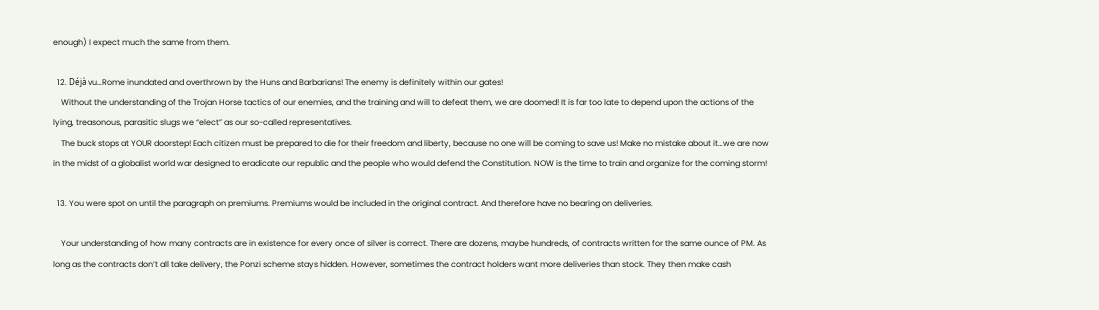enough) I expect much the same from them.

  12. Déjà vu…Rome inundated and overthrown by the Huns and Barbarians! The enemy is definitely within our gates!
    Without the understanding of the Trojan Horse tactics of our enemies, and the training and will to defeat them, we are doomed! It is far too late to depend upon the actions of the lying, treasonous, parasitic slugs we “elect” as our so-called representatives.
    The buck stops at YOUR doorstep! Each citizen must be prepared to die for their freedom and liberty, because no one will be coming to save us! Make no mistake about it…we are now in the midst of a globalist world war designed to eradicate our republic and the people who would defend the Constitution. NOW is the time to train and organize for the coming storm!

  13. You were spot on until the paragraph on premiums. Premiums would be included in the original contract. And therefore have no bearing on deliveries.

    Your understanding of how many contracts are in existence for every once of silver is correct. There are dozens, maybe hundreds, of contracts written for the same ounce of PM. As long as the contracts don’t all take delivery, the Ponzi scheme stays hidden. However, sometimes the contract holders want more deliveries than stock. They then make cash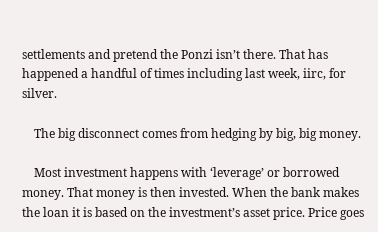settlements and pretend the Ponzi isn’t there. That has happened a handful of times including last week, iirc, for silver.

    The big disconnect comes from hedging by big, big money.

    Most investment happens with ‘leverage’ or borrowed money. That money is then invested. When the bank makes the loan it is based on the investment’s asset price. Price goes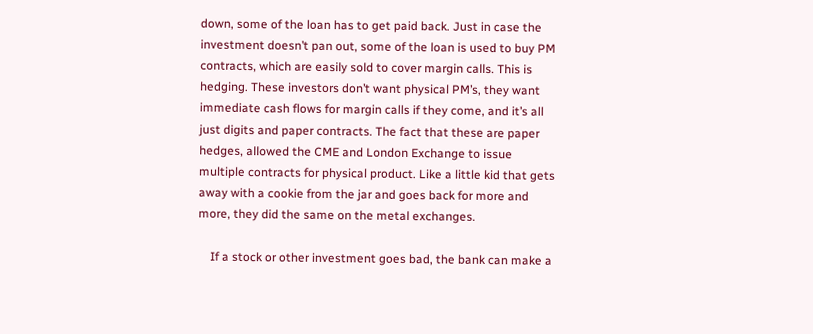down, some of the loan has to get paid back. Just in case the investment doesn’t pan out, some of the loan is used to buy PM contracts, which are easily sold to cover margin calls. This is hedging. These investors don’t want physical PM’s, they want immediate cash flows for margin calls if they come, and it’s all just digits and paper contracts. The fact that these are paper hedges, allowed the CME and London Exchange to issue multiple contracts for physical product. Like a little kid that gets away with a cookie from the jar and goes back for more and more, they did the same on the metal exchanges.

    If a stock or other investment goes bad, the bank can make a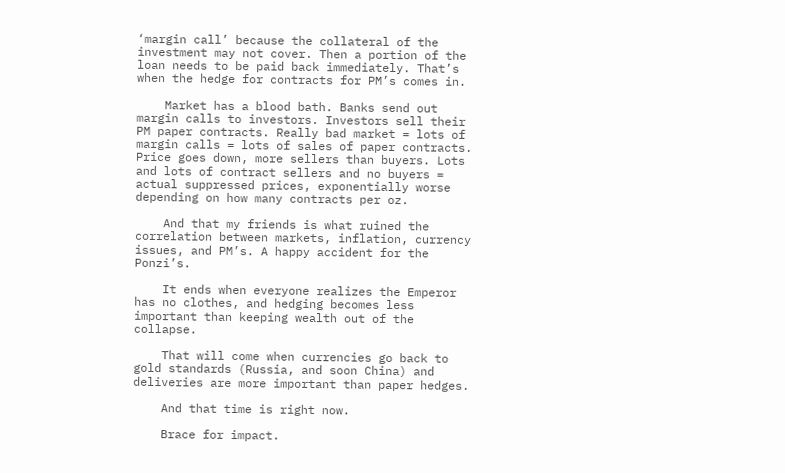‘margin call’ because the collateral of the investment may not cover. Then a portion of the loan needs to be paid back immediately. That’s when the hedge for contracts for PM’s comes in.

    Market has a blood bath. Banks send out margin calls to investors. Investors sell their PM paper contracts. Really bad market = lots of margin calls = lots of sales of paper contracts. Price goes down, more sellers than buyers. Lots and lots of contract sellers and no buyers = actual suppressed prices, exponentially worse depending on how many contracts per oz.

    And that my friends is what ruined the correlation between markets, inflation, currency issues, and PM’s. A happy accident for the Ponzi’s.

    It ends when everyone realizes the Emperor has no clothes, and hedging becomes less important than keeping wealth out of the collapse.

    That will come when currencies go back to gold standards (Russia, and soon China) and deliveries are more important than paper hedges.

    And that time is right now.

    Brace for impact.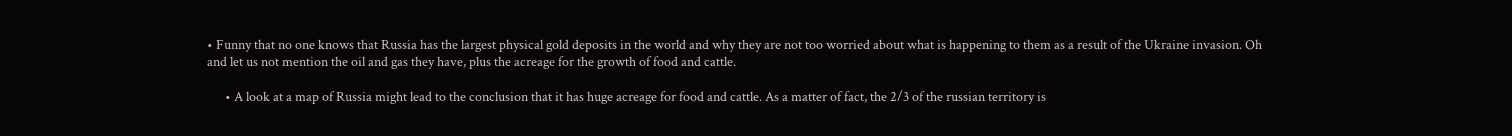• Funny that no one knows that Russia has the largest physical gold deposits in the world and why they are not too worried about what is happening to them as a result of the Ukraine invasion. Oh and let us not mention the oil and gas they have, plus the acreage for the growth of food and cattle.

      • A look at a map of Russia might lead to the conclusion that it has huge acreage for food and cattle. As a matter of fact, the 2/3 of the russian territory is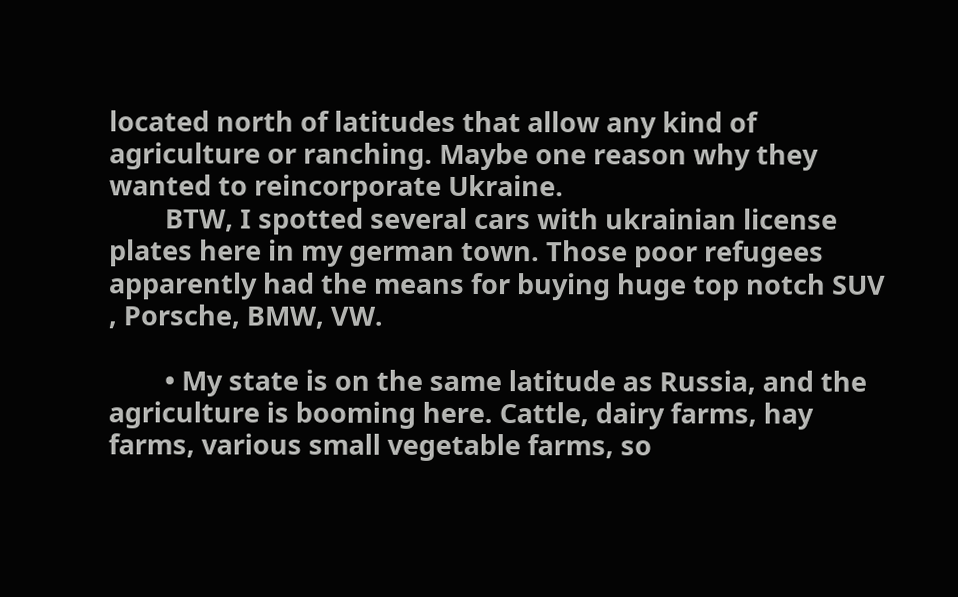located north of latitudes that allow any kind of agriculture or ranching. Maybe one reason why they wanted to reincorporate Ukraine.
        BTW, I spotted several cars with ukrainian license plates here in my german town. Those poor refugees apparently had the means for buying huge top notch SUV , Porsche, BMW, VW.

        • My state is on the same latitude as Russia, and the agriculture is booming here. Cattle, dairy farms, hay farms, various small vegetable farms, so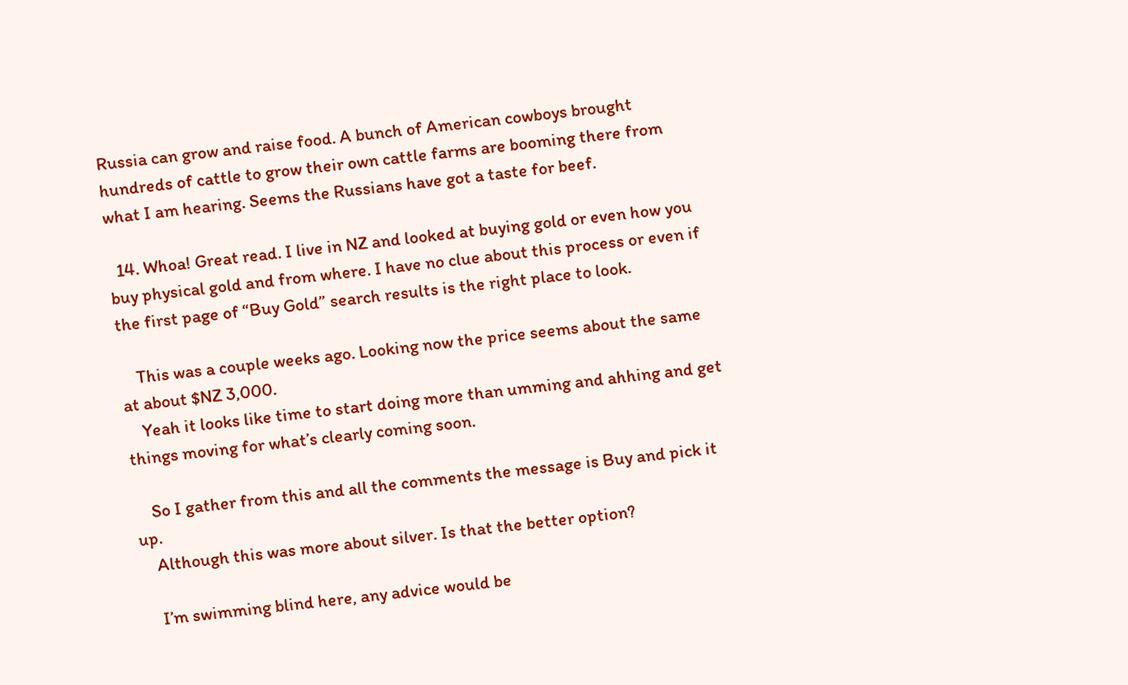Russia can grow and raise food. A bunch of American cowboys brought hundreds of cattle to grow their own cattle farms are booming there from what I am hearing. Seems the Russians have got a taste for beef.

  14. Whoa! Great read. I live in NZ and looked at buying gold or even how you buy physical gold and from where. I have no clue about this process or even if the first page of “Buy Gold” search results is the right place to look.

    This was a couple weeks ago. Looking now the price seems about the same at about $NZ 3,000.
    Yeah it looks like time to start doing more than umming and ahhing and get things moving for what’s clearly coming soon.

    So I gather from this and all the comments the message is Buy and pick it up.
    Although this was more about silver. Is that the better option?

    I’m swimming blind here, any advice would be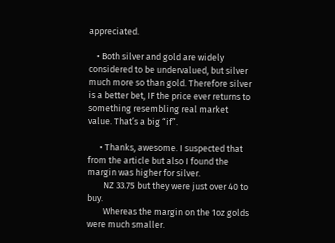appreciated.

    • Both silver and gold are widely considered to be undervalued, but silver much more so than gold. Therefore silver is a better bet, IF the price ever returns to something resembling real market value. That’s a big “if”.

      • Thanks, awesome. I suspected that from the article but also I found the margin was higher for silver.
        NZ 33.75 but they were just over 40 to buy.
        Whereas the margin on the 1oz golds were much smaller.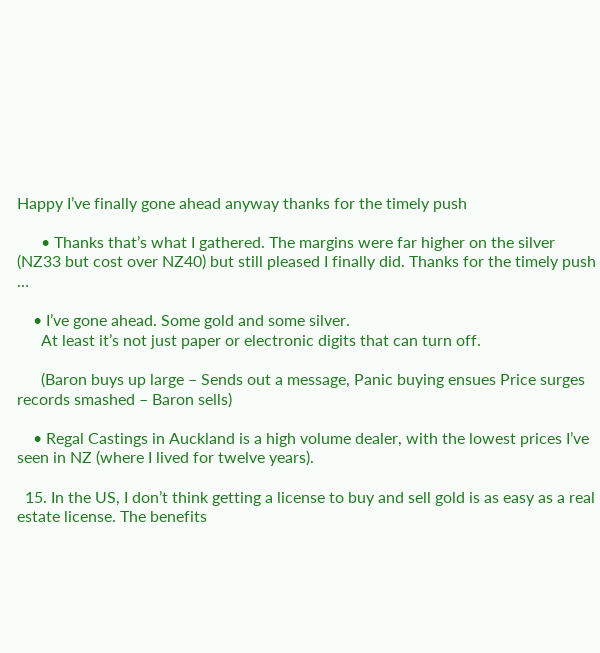Happy I’ve finally gone ahead anyway thanks for the timely push

      • Thanks that’s what I gathered. The margins were far higher on the silver (NZ33 but cost over NZ40) but still pleased I finally did. Thanks for the timely push …

    • I’ve gone ahead. Some gold and some silver.
      At least it’s not just paper or electronic digits that can turn off.

      (Baron buys up large – Sends out a message, Panic buying ensues Price surges records smashed – Baron sells)

    • Regal Castings in Auckland is a high volume dealer, with the lowest prices I’ve seen in NZ (where I lived for twelve years).

  15. In the US, I don’t think getting a license to buy and sell gold is as easy as a real estate license. The benefits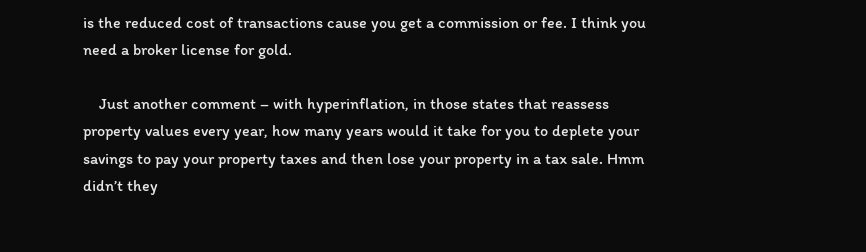is the reduced cost of transactions cause you get a commission or fee. I think you need a broker license for gold.

    Just another comment – with hyperinflation, in those states that reassess property values every year, how many years would it take for you to deplete your savings to pay your property taxes and then lose your property in a tax sale. Hmm didn’t they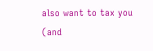also want to tax you (and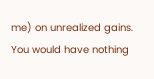me) on unrealized gains. You would have nothing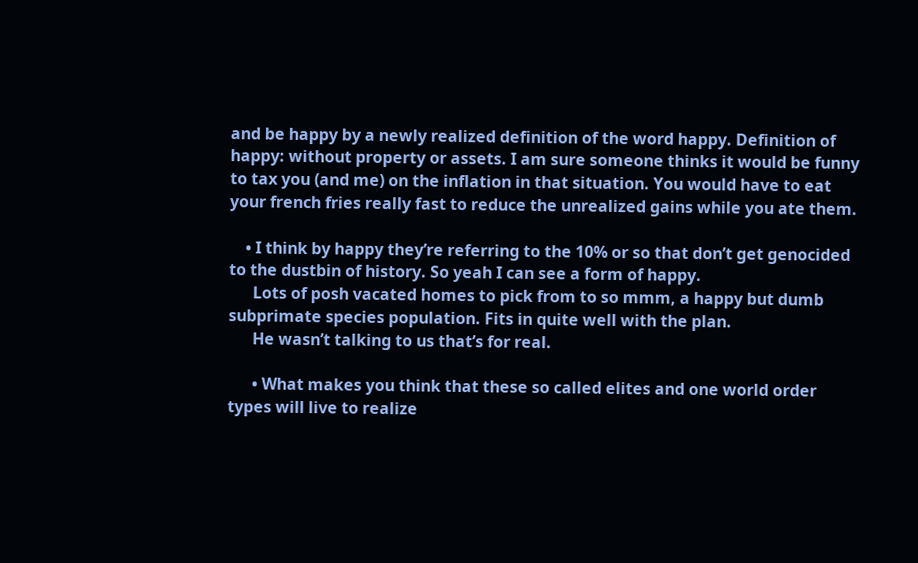and be happy by a newly realized definition of the word happy. Definition of happy: without property or assets. I am sure someone thinks it would be funny to tax you (and me) on the inflation in that situation. You would have to eat your french fries really fast to reduce the unrealized gains while you ate them.

    • I think by happy they’re referring to the 10% or so that don’t get genocided to the dustbin of history. So yeah I can see a form of happy.
      Lots of posh vacated homes to pick from to so mmm, a happy but dumb subprimate species population. Fits in quite well with the plan.
      He wasn’t talking to us that’s for real.

      • What makes you think that these so called elites and one world order types will live to realize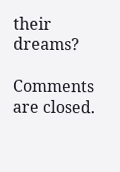their dreams?

Comments are closed.